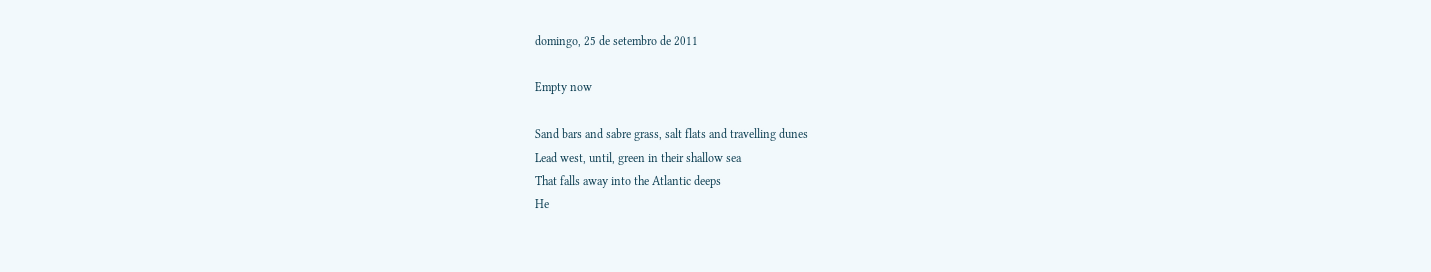domingo, 25 de setembro de 2011

Empty now

Sand bars and sabre grass, salt flats and travelling dunes
Lead west, until, green in their shallow sea
That falls away into the Atlantic deeps
He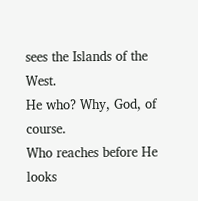sees the Islands of the West.
He who? Why, God, of course.
Who reaches before He looks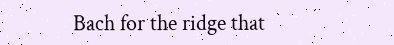Bach for the ridge that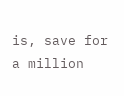is, save for a million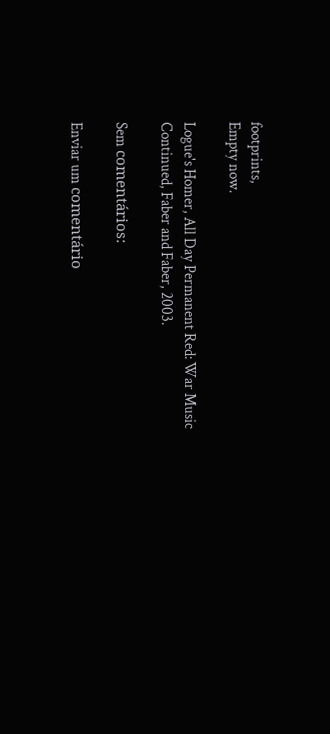footprints,
Empty now.

Logue's Homer, All Day Permanent Red: War Music Continued, Faber and Faber, 2003.

Sem comentários:

Enviar um comentário